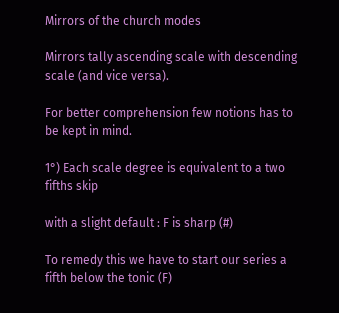Mirrors of the church modes

Mirrors tally ascending scale with descending scale (and vice versa).

For better comprehension few notions has to be kept in mind.

1°) Each scale degree is equivalent to a two fifths skip

with a slight default : F is sharp (#)

To remedy this we have to start our series a fifth below the tonic (F)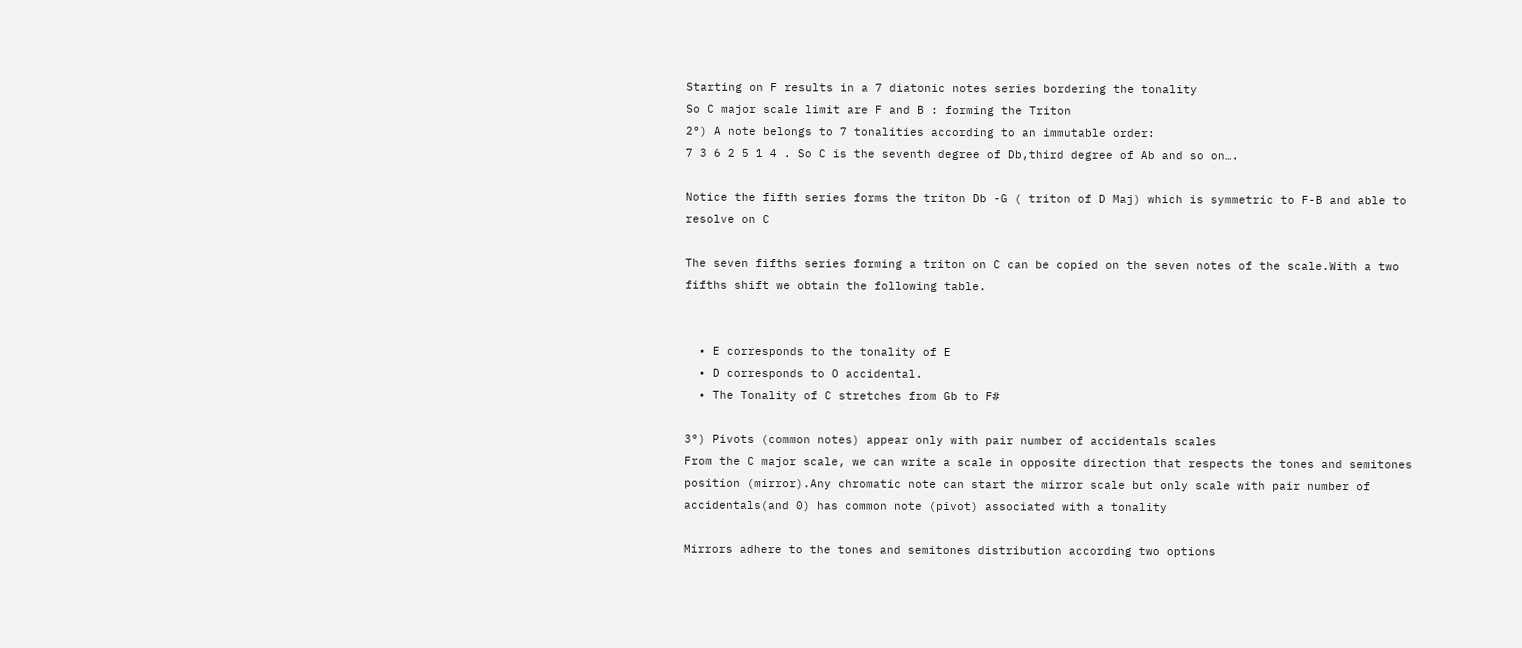Starting on F results in a 7 diatonic notes series bordering the tonality
So C major scale limit are F and B : forming the Triton
2°) A note belongs to 7 tonalities according to an immutable order:
7 3 6 2 5 1 4 . So C is the seventh degree of Db,third degree of Ab and so on….

Notice the fifth series forms the triton Db -G ( triton of D Maj) which is symmetric to F-B and able to resolve on C

The seven fifths series forming a triton on C can be copied on the seven notes of the scale.With a two fifths shift we obtain the following table.


  • E corresponds to the tonality of E
  • D corresponds to O accidental.
  • The Tonality of C stretches from Gb to F#

3°) Pivots (common notes) appear only with pair number of accidentals scales
From the C major scale, we can write a scale in opposite direction that respects the tones and semitones position (mirror).Any chromatic note can start the mirror scale but only scale with pair number of accidentals(and 0) has common note (pivot) associated with a tonality

Mirrors adhere to the tones and semitones distribution according two options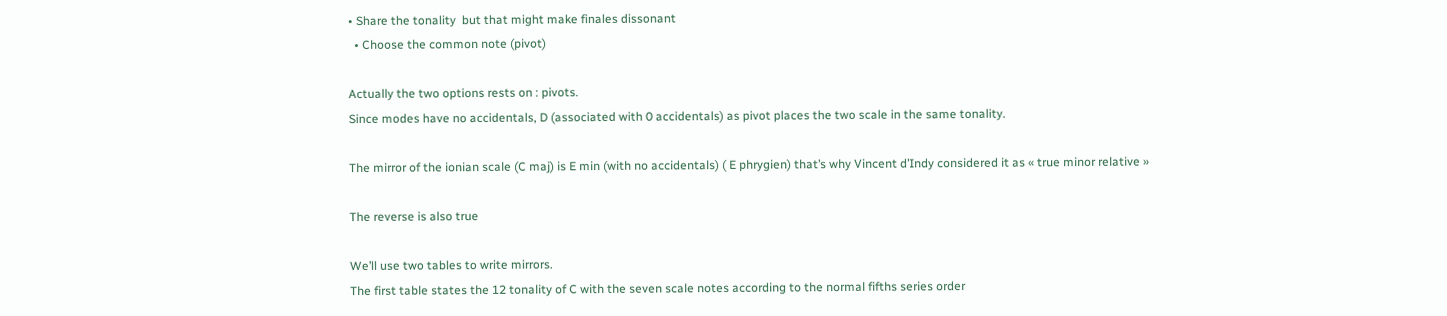• Share the tonality  but that might make finales dissonant
  • Choose the common note (pivot)

Actually the two options rests on : pivots.
Since modes have no accidentals, D (associated with 0 accidentals) as pivot places the two scale in the same tonality.

The mirror of the ionian scale (C maj) is E min (with no accidentals) ( E phrygien) that’s why Vincent d’Indy considered it as « true minor relative »

The reverse is also true

We’ll use two tables to write mirrors.
The first table states the 12 tonality of C with the seven scale notes according to the normal fifths series order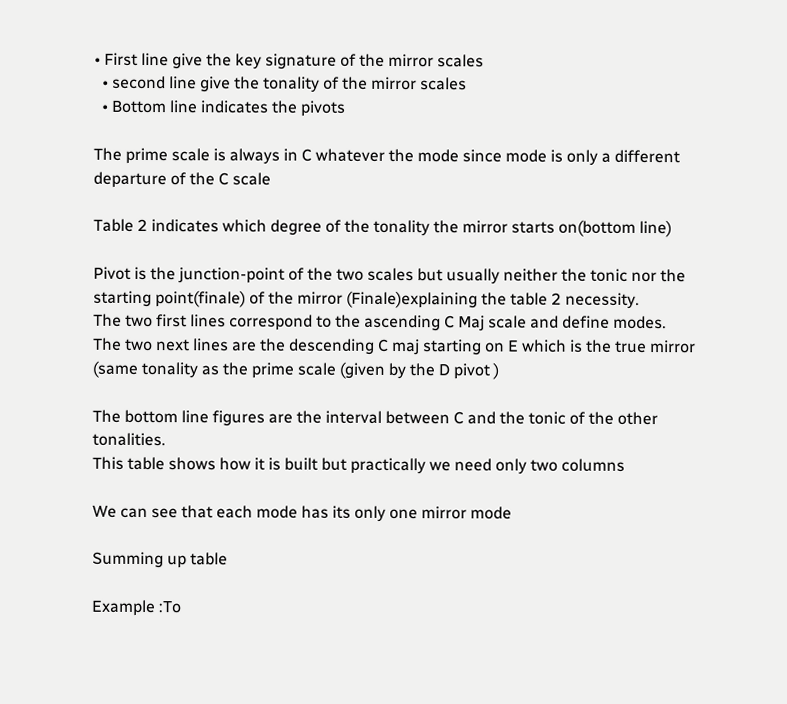• First line give the key signature of the mirror scales
  • second line give the tonality of the mirror scales
  • Bottom line indicates the pivots

The prime scale is always in C whatever the mode since mode is only a different departure of the C scale

Table 2 indicates which degree of the tonality the mirror starts on(bottom line)

Pivot is the junction-point of the two scales but usually neither the tonic nor the starting point(finale) of the mirror (Finale)explaining the table 2 necessity.
The two first lines correspond to the ascending C Maj scale and define modes.
The two next lines are the descending C maj starting on E which is the true mirror (same tonality as the prime scale (given by the D pivot )

The bottom line figures are the interval between C and the tonic of the other tonalities.
This table shows how it is built but practically we need only two columns

We can see that each mode has its only one mirror mode

Summing up table

Example :To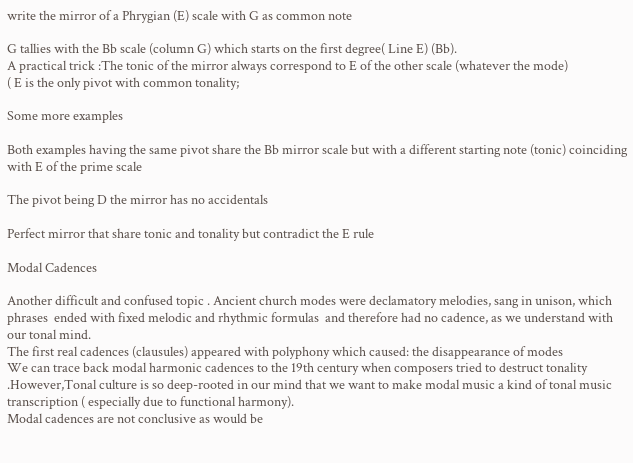write the mirror of a Phrygian (E) scale with G as common note

G tallies with the Bb scale (column G) which starts on the first degree( Line E) (Bb).
A practical trick :The tonic of the mirror always correspond to E of the other scale (whatever the mode)
( E is the only pivot with common tonality;

Some more examples

Both examples having the same pivot share the Bb mirror scale but with a different starting note (tonic) coinciding with E of the prime scale

The pivot being D the mirror has no accidentals

Perfect mirror that share tonic and tonality but contradict the E rule

Modal Cadences

Another difficult and confused topic . Ancient church modes were declamatory melodies, sang in unison, which   phrases  ended with fixed melodic and rhythmic formulas  and therefore had no cadence, as we understand with our tonal mind.
The first real cadences (clausules) appeared with polyphony which caused: the disappearance of modes
We can trace back modal harmonic cadences to the 19th century when composers tried to destruct tonality .However,Tonal culture is so deep-rooted in our mind that we want to make modal music a kind of tonal music transcription ( especially due to functional harmony).
Modal cadences are not conclusive as would be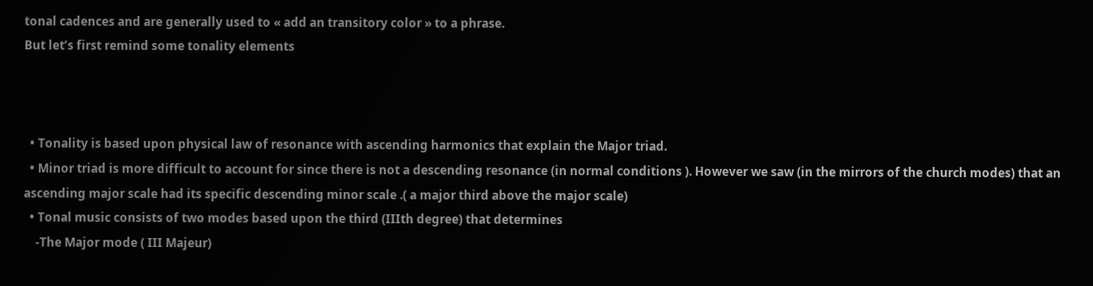tonal cadences and are generally used to « add an transitory color » to a phrase.
But let’s first remind some tonality elements



  • Tonality is based upon physical law of resonance with ascending harmonics that explain the Major triad.
  • Minor triad is more difficult to account for since there is not a descending resonance (in normal conditions ). However we saw (in the mirrors of the church modes) that an ascending major scale had its specific descending minor scale .( a major third above the major scale)
  • Tonal music consists of two modes based upon the third (IIIth degree) that determines
    -The Major mode ( III Majeur)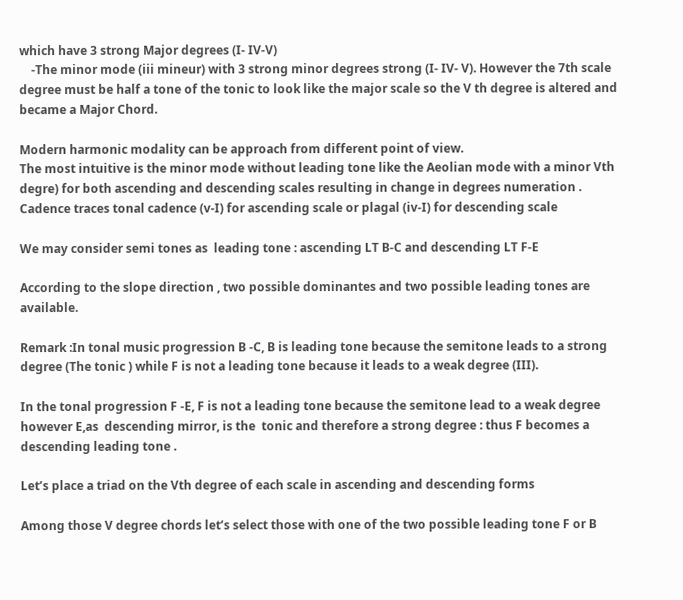which have 3 strong Major degrees (I- IV-V)
    -The minor mode (iii mineur) with 3 strong minor degrees strong (I- IV- V). However the 7th scale degree must be half a tone of the tonic to look like the major scale so the V th degree is altered and became a Major Chord.

Modern harmonic modality can be approach from different point of view.
The most intuitive is the minor mode without leading tone like the Aeolian mode with a minor Vth degre) for both ascending and descending scales resulting in change in degrees numeration . Cadence traces tonal cadence (v-I) for ascending scale or plagal (iv-I) for descending scale

We may consider semi tones as  leading tone : ascending LT B-C and descending LT F-E

According to the slope direction , two possible dominantes and two possible leading tones are available.

Remark :In tonal music progression B -C, B is leading tone because the semitone leads to a strong degree (The tonic ) while F is not a leading tone because it leads to a weak degree (III).

In the tonal progression F -E, F is not a leading tone because the semitone lead to a weak degree however E,as  descending mirror, is the  tonic and therefore a strong degree : thus F becomes a descending leading tone .

Let’s place a triad on the Vth degree of each scale in ascending and descending forms

Among those V degree chords let’s select those with one of the two possible leading tone F or B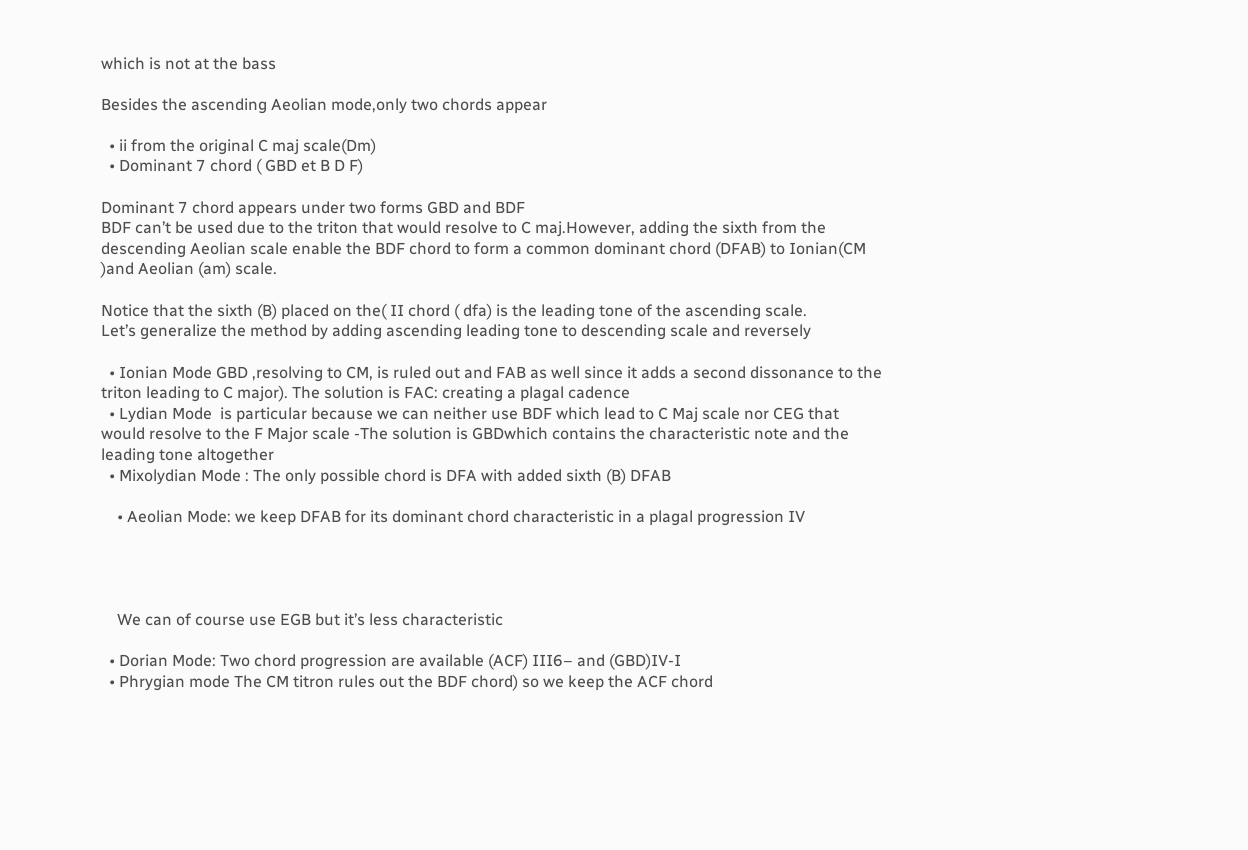which is not at the bass

Besides the ascending Aeolian mode,only two chords appear

  • ii from the original C maj scale(Dm)
  • Dominant 7 chord ( GBD et B D F)

Dominant 7 chord appears under two forms GBD and BDF
BDF can’t be used due to the triton that would resolve to C maj.However, adding the sixth from the descending Aeolian scale enable the BDF chord to form a common dominant chord (DFAB) to Ionian(CM )and Aeolian (am) scale.

Notice that the sixth (B) placed on the( II chord ( dfa) is the leading tone of the ascending scale.
Let’s generalize the method by adding ascending leading tone to descending scale and reversely

  • Ionian Mode GBD ,resolving to CM, is ruled out and FAB as well since it adds a second dissonance to the triton leading to C major). The solution is FAC: creating a plagal cadence
  • Lydian Mode  is particular because we can neither use BDF which lead to C Maj scale nor CEG that would resolve to the F Major scale -The solution is GBDwhich contains the characteristic note and the leading tone altogether
  • Mixolydian Mode : The only possible chord is DFA with added sixth (B) DFAB

    • Aeolian Mode: we keep DFAB for its dominant chord characteristic in a plagal progression IV




    We can of course use EGB but it’s less characteristic

  • Dorian Mode: Two chord progression are available (ACF) III6– and (GBD)IV-I
  • Phrygian mode The CM titron rules out the BDF chord) so we keep the ACF chord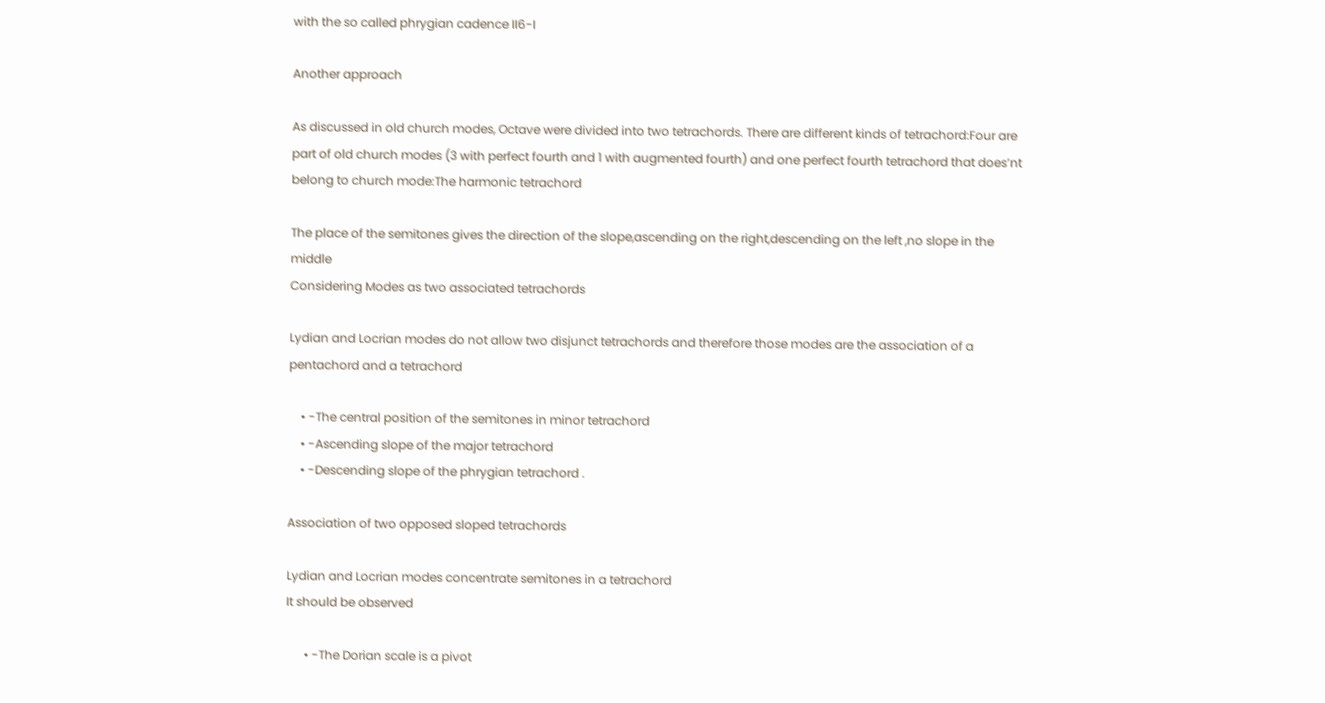with the so called phrygian cadence II6-I

Another approach

As discussed in old church modes, Octave were divided into two tetrachords. There are different kinds of tetrachord:Four are part of old church modes (3 with perfect fourth and 1 with augmented fourth) and one perfect fourth tetrachord that does’nt belong to church mode:The harmonic tetrachord

The place of the semitones gives the direction of the slope,ascending on the right,descending on the left ,no slope in the middle
Considering Modes as two associated tetrachords

Lydian and Locrian modes do not allow two disjunct tetrachords and therefore those modes are the association of a pentachord and a tetrachord

    • -The central position of the semitones in minor tetrachord
    • -Ascending slope of the major tetrachord
    • -Descending slope of the phrygian tetrachord .

Association of two opposed sloped tetrachords

Lydian and Locrian modes concentrate semitones in a tetrachord
It should be observed

      • -The Dorian scale is a pivot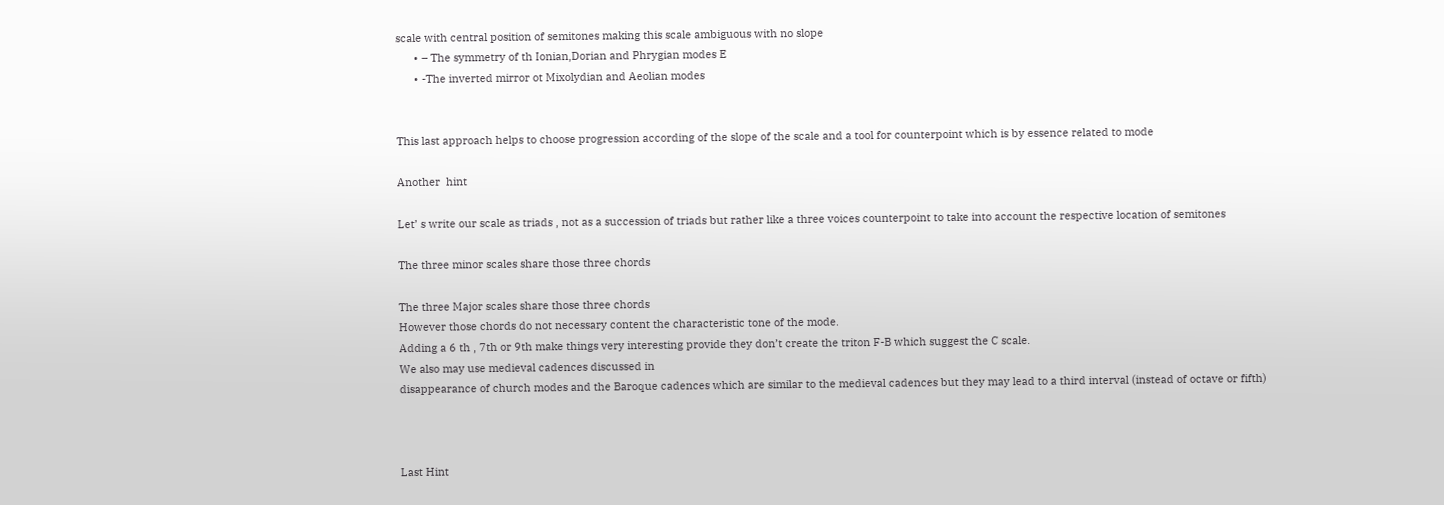scale with central position of semitones making this scale ambiguous with no slope
      • – The symmetry of th Ionian,Dorian and Phrygian modes E
      • -The inverted mirror ot Mixolydian and Aeolian modes


This last approach helps to choose progression according of the slope of the scale and a tool for counterpoint which is by essence related to mode

Another  hint

Let’ s write our scale as triads , not as a succession of triads but rather like a three voices counterpoint to take into account the respective location of semitones

The three minor scales share those three chords

The three Major scales share those three chords
However those chords do not necessary content the characteristic tone of the mode.
Adding a 6 th , 7th or 9th make things very interesting provide they don’t create the triton F-B which suggest the C scale.
We also may use medieval cadences discussed in
disappearance of church modes and the Baroque cadences which are similar to the medieval cadences but they may lead to a third interval (instead of octave or fifth)



Last Hint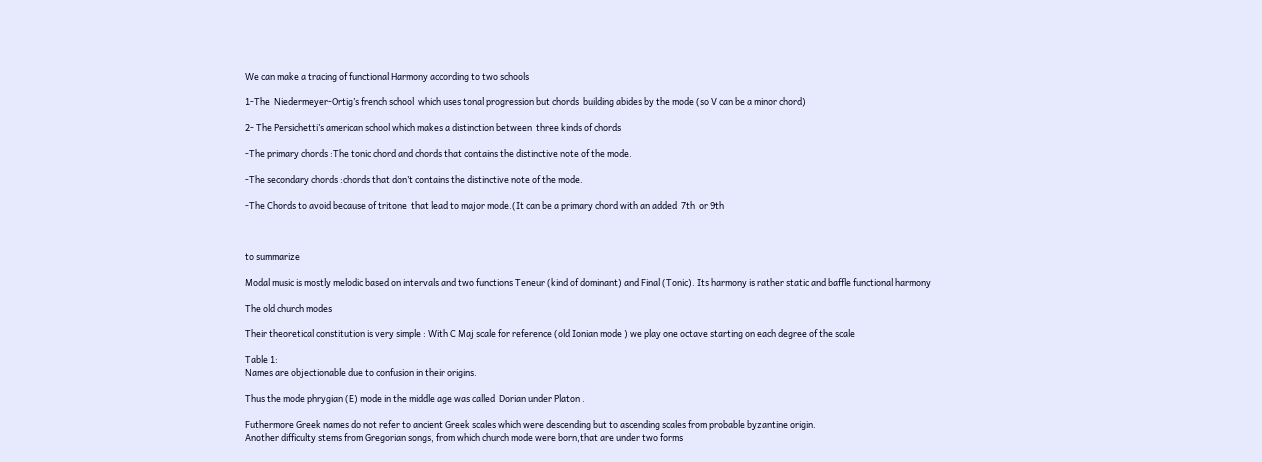We can make a tracing of functional Harmony according to two schools

1-The  Niedermeyer-Ortig’s french school  which uses tonal progression but chords  building abides by the mode (so V can be a minor chord)

2- The Persichetti’s american school which makes a distinction between  three kinds of chords

-The primary chords :The tonic chord and chords that contains the distinctive note of the mode.

-The secondary chords :chords that don’t contains the distinctive note of the mode.

-The Chords to avoid because of tritone  that lead to major mode.(It can be a primary chord with an added  7th  or 9th



to summarize

Modal music is mostly melodic based on intervals and two functions Teneur (kind of dominant) and Final (Tonic). Its harmony is rather static and baffle functional harmony

The old church modes

Their theoretical constitution is very simple : With C Maj scale for reference (old Ionian mode ) we play one octave starting on each degree of the scale

Table 1:
Names are objectionable due to confusion in their origins.

Thus the mode phrygian (E) mode in the middle age was called  Dorian under Platon .

Futhermore Greek names do not refer to ancient Greek scales which were descending but to ascending scales from probable byzantine origin.
Another difficulty stems from Gregorian songs, from which church mode were born,that are under two forms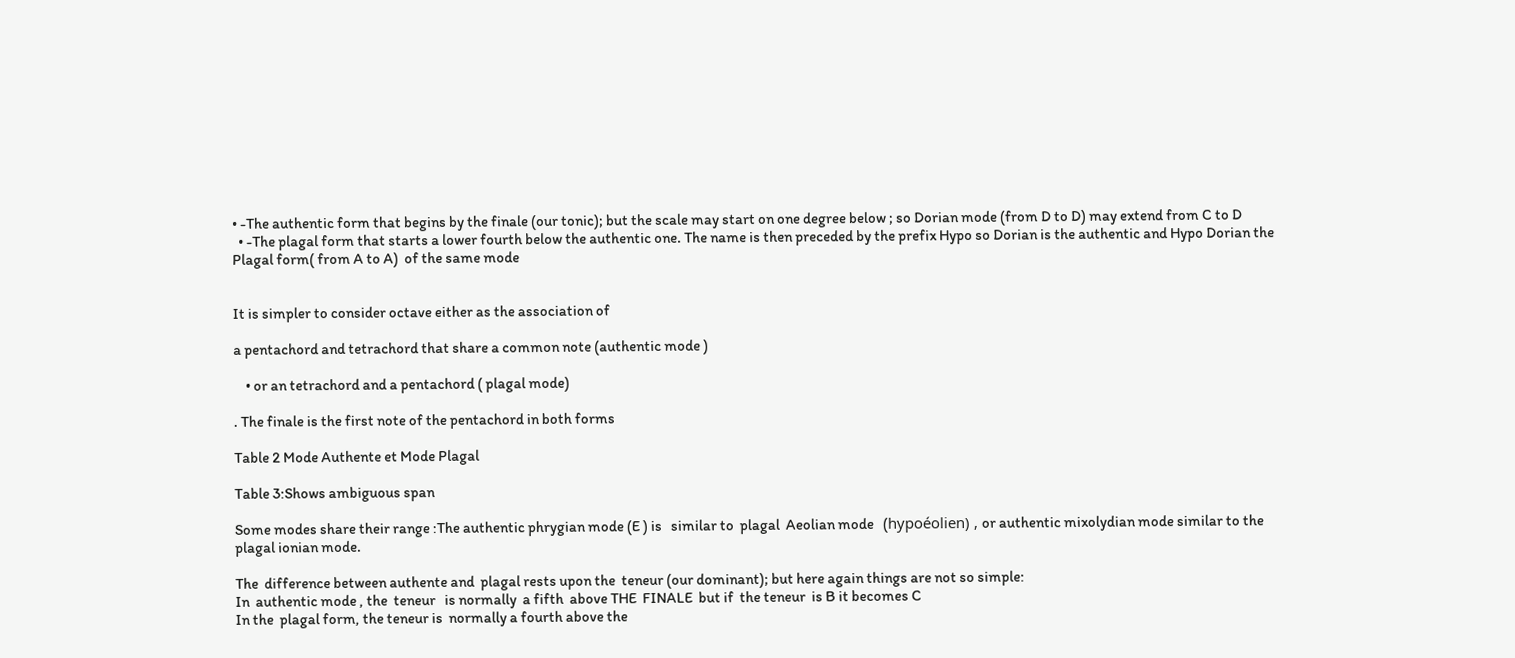• -The authentic form that begins by the finale (our tonic); but the scale may start on one degree below ; so Dorian mode (from D to D) may extend from C to D
  • -The plagal form that starts a lower fourth below the authentic one. The name is then preceded by the prefix Hypo so Dorian is the authentic and Hypo Dorian the Plagal form( from A to A)  of the same mode


It is simpler to consider octave either as the association of

a pentachord and tetrachord that share a common note (authentic mode )

    • or an tetrachord and a pentachord ( plagal mode)

. The finale is the first note of the pentachord in both forms

Table 2 Mode Authente et Mode Plagal

Table 3:Shows ambiguous span

Some modes share their range :The authentic phrygian mode (E ) is   similar to  plagal  Aeolian mode   (hypoéolien) , or authentic mixolydian mode similar to the plagal ionian mode.

The  difference between authente and  plagal rests upon the  teneur (our dominant); but here again things are not so simple:
In  authentic mode , the  teneur   is normally  a fifth  above THE  FINALE  but if  the teneur  is B it becomes C
In the  plagal form, the teneur is  normally a fourth above the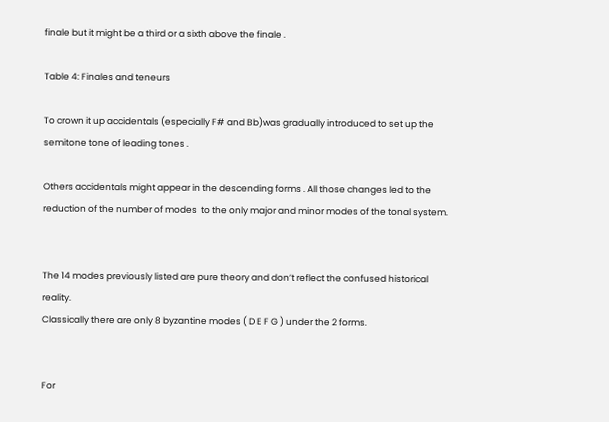finale but it might be a third or a sixth above the finale .

Table 4: Finales and teneurs

To crown it up accidentals (especially F# and Bb)was gradually introduced to set up the semitone tone of leading tones .

Others accidentals might appear in the descending forms . All those changes led to the reduction of the number of modes  to the only major and minor modes of the tonal system.


The 14 modes previously listed are pure theory and don’t reflect the confused historical reality.
Classically there are only 8 byzantine modes ( D E F G ) under the 2 forms.


For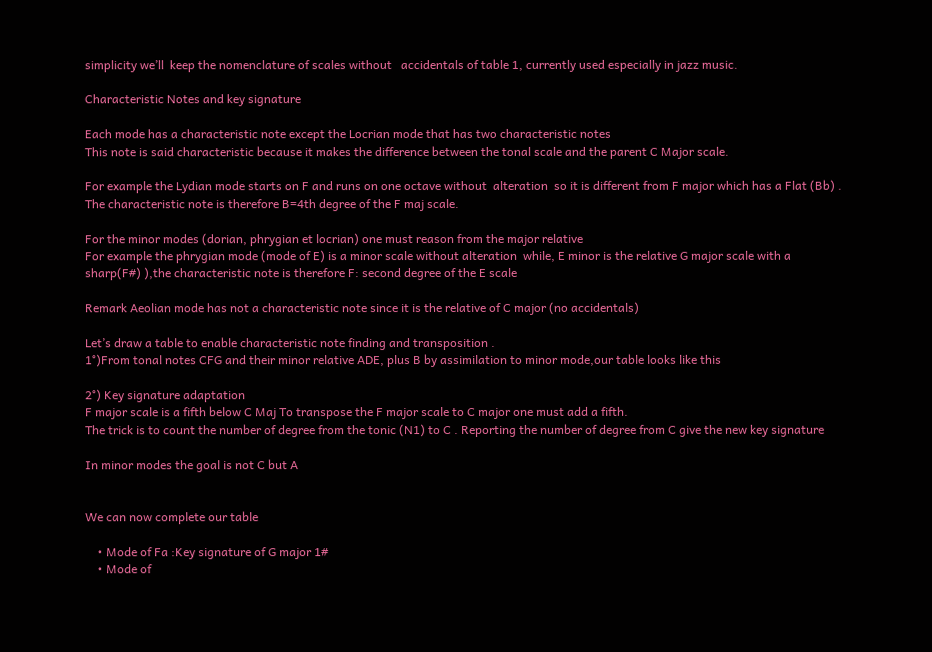simplicity we’ll  keep the nomenclature of scales without   accidentals of table 1, currently used especially in jazz music.

Characteristic Notes and key signature

Each mode has a characteristic note except the Locrian mode that has two characteristic notes
This note is said characteristic because it makes the difference between the tonal scale and the parent C Major scale.

For example the Lydian mode starts on F and runs on one octave without  alteration  so it is different from F major which has a Flat (Bb) . The characteristic note is therefore B=4th degree of the F maj scale.

For the minor modes (dorian, phrygian et locrian) one must reason from the major relative
For example the phrygian mode (mode of E) is a minor scale without alteration  while, E minor is the relative G major scale with a sharp(F#) ),the characteristic note is therefore F: second degree of the E scale

Remark Aeolian mode has not a characteristic note since it is the relative of C major (no accidentals)

Let’s draw a table to enable characteristic note finding and transposition .
1°)From tonal notes CFG and their minor relative ADE, plus B by assimilation to minor mode,our table looks like this

2°) Key signature adaptation
F major scale is a fifth below C Maj To transpose the F major scale to C major one must add a fifth.
The trick is to count the number of degree from the tonic (N1) to C . Reporting the number of degree from C give the new key signature

In minor modes the goal is not C but A


We can now complete our table

    • Mode of Fa :Key signature of G major 1#
    • Mode of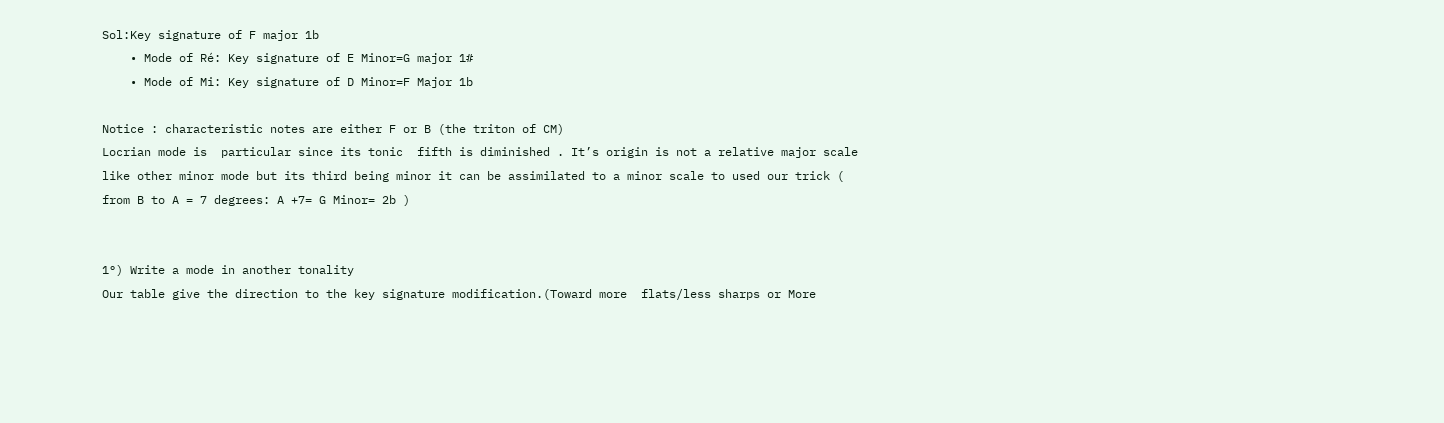Sol:Key signature of F major 1b
    • Mode of Ré: Key signature of E Minor=G major 1#
    • Mode of Mi: Key signature of D Minor=F Major 1b

Notice : characteristic notes are either F or B (the triton of CM)
Locrian mode is  particular since its tonic  fifth is diminished . It’s origin is not a relative major scale like other minor mode but its third being minor it can be assimilated to a minor scale to used our trick ( from B to A = 7 degrees: A +7= G Minor= 2b )


1°) Write a mode in another tonality
Our table give the direction to the key signature modification.(Toward more  flats/less sharps or More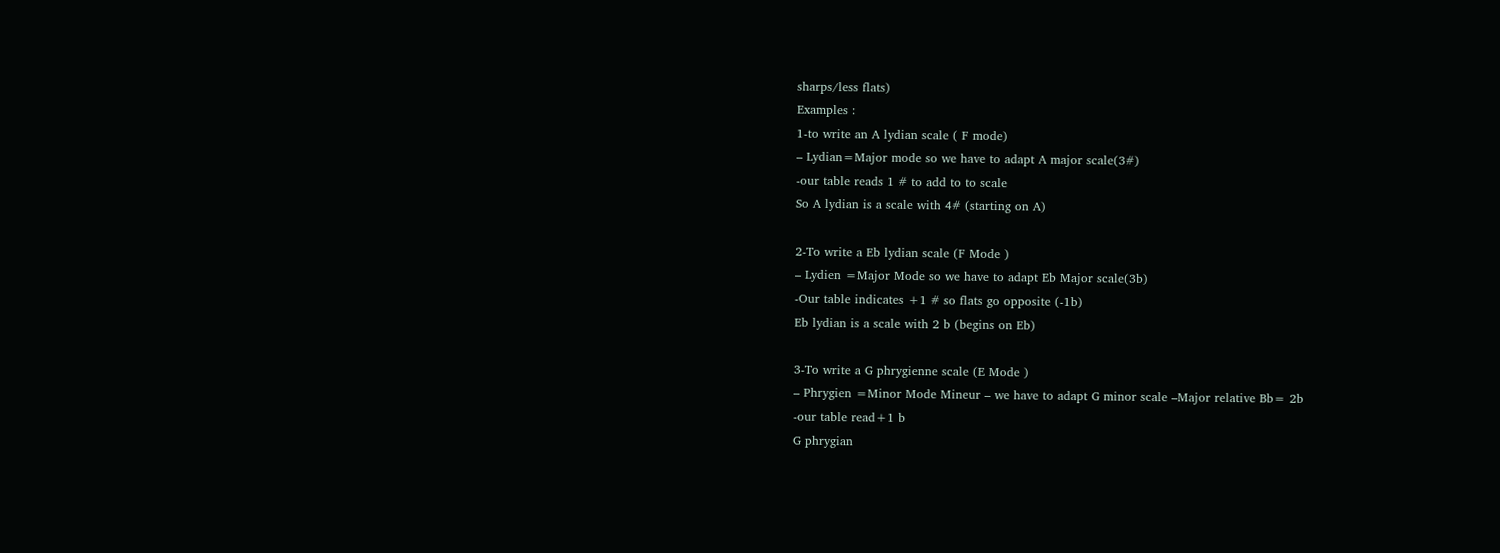sharps/less flats)
Examples :
1-to write an A lydian scale ( F mode)
– Lydian=Major mode so we have to adapt A major scale(3#)
-our table reads 1 # to add to to scale
So A lydian is a scale with 4# (starting on A)

2-To write a Eb lydian scale (F Mode )
– Lydien =Major Mode so we have to adapt Eb Major scale(3b)
-Our table indicates +1 # so flats go opposite (-1b)
Eb lydian is a scale with 2 b (begins on Eb)

3-To write a G phrygienne scale (E Mode )
– Phrygien =Minor Mode Mineur – we have to adapt G minor scale –Major relative Bb= 2b
-our table read+1 b
G phrygian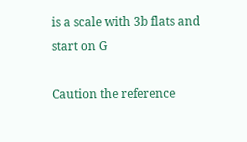is a scale with 3b flats and start on G

Caution the reference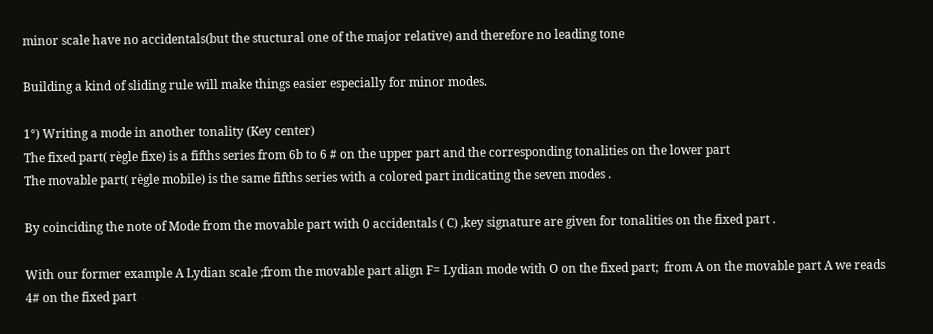minor scale have no accidentals(but the stuctural one of the major relative) and therefore no leading tone

Building a kind of sliding rule will make things easier especially for minor modes.

1°) Writing a mode in another tonality (Key center)
The fixed part( règle fixe) is a fifths series from 6b to 6 # on the upper part and the corresponding tonalities on the lower part
The movable part( règle mobile) is the same fifths series with a colored part indicating the seven modes .

By coinciding the note of Mode from the movable part with 0 accidentals ( C) ,key signature are given for tonalities on the fixed part .

With our former example A Lydian scale ;from the movable part align F= Lydian mode with O on the fixed part;  from A on the movable part A we reads 4# on the fixed part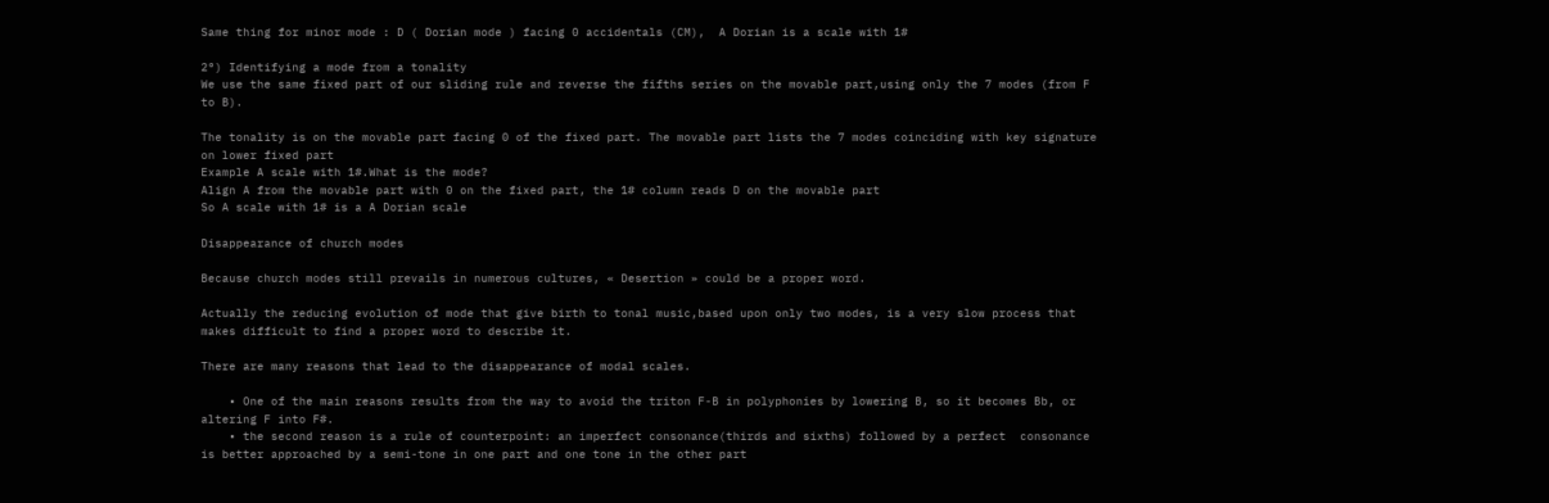Same thing for minor mode : D ( Dorian mode ) facing 0 accidentals (CM),  A Dorian is a scale with 1#

2°) Identifying a mode from a tonality
We use the same fixed part of our sliding rule and reverse the fifths series on the movable part,using only the 7 modes (from F to B).

The tonality is on the movable part facing 0 of the fixed part. The movable part lists the 7 modes coinciding with key signature on lower fixed part
Example A scale with 1#.What is the mode?
Align A from the movable part with 0 on the fixed part, the 1# column reads D on the movable part
So A scale with 1# is a A Dorian scale

Disappearance of church modes

Because church modes still prevails in numerous cultures, « Desertion » could be a proper word.

Actually the reducing evolution of mode that give birth to tonal music,based upon only two modes, is a very slow process that makes difficult to find a proper word to describe it.

There are many reasons that lead to the disappearance of modal scales.

    • One of the main reasons results from the way to avoid the triton F-B in polyphonies by lowering B, so it becomes Bb, or altering F into F#.
    • the second reason is a rule of counterpoint: an imperfect consonance(thirds and sixths) followed by a perfect  consonance is better approached by a semi-tone in one part and one tone in the other part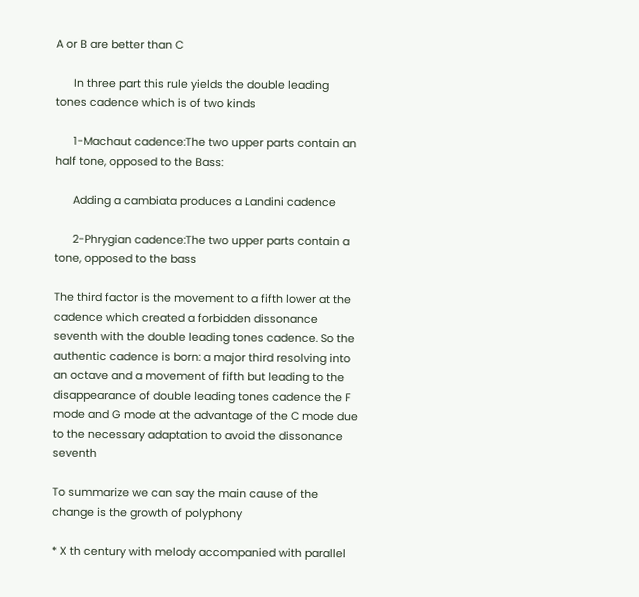A or B are better than C

      In three part this rule yields the double leading tones cadence which is of two kinds

      1-Machaut cadence:The two upper parts contain an half tone, opposed to the Bass:

      Adding a cambiata produces a Landini cadence

      2-Phrygian cadence:The two upper parts contain a tone, opposed to the bass

The third factor is the movement to a fifth lower at the cadence which created a forbidden dissonance seventh with the double leading tones cadence. So the authentic cadence is born: a major third resolving into an octave and a movement of fifth but leading to the disappearance of double leading tones cadence the F mode and G mode at the advantage of the C mode due to the necessary adaptation to avoid the dissonance seventh

To summarize we can say the main cause of the change is the growth of polyphony

* X th century with melody accompanied with parallel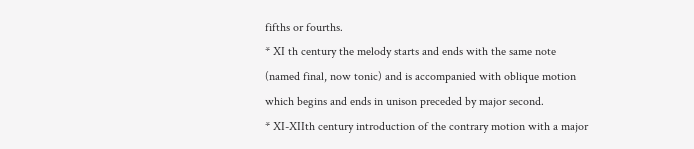fifths or fourths.
* XI th century the melody starts and ends with the same note (named final, now tonic) and is accompanied with oblique motion which begins and ends in unison preceded by major second.
* XI-XIIth century introduction of the contrary motion with a major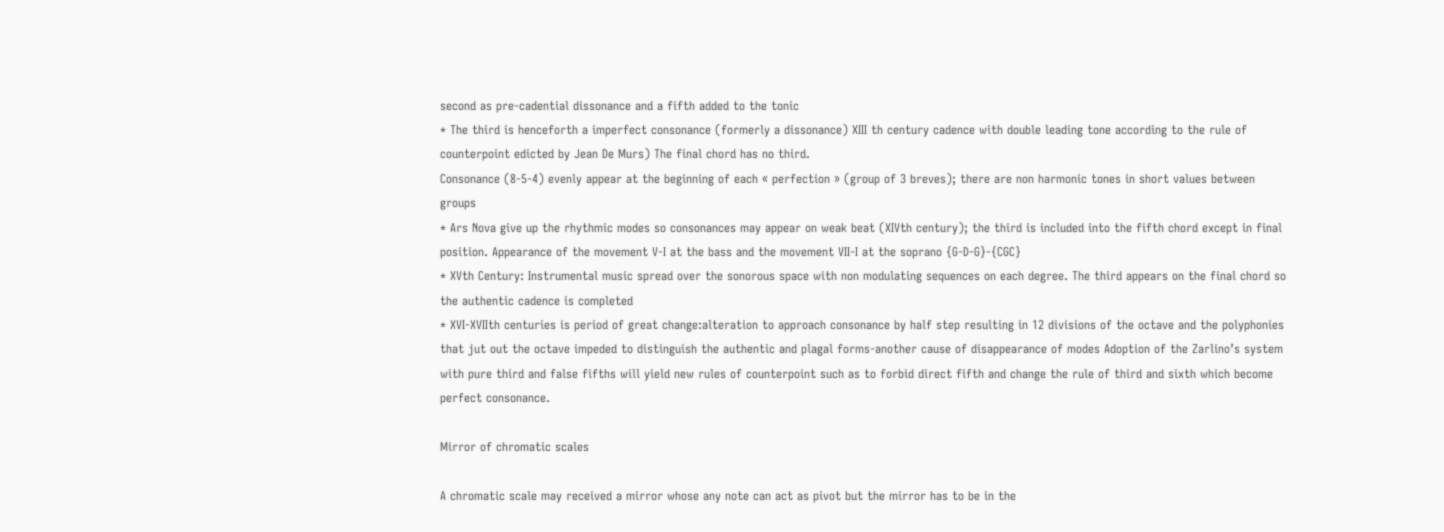second as pre-cadential dissonance and a fifth added to the tonic
* The third is henceforth a imperfect consonance (formerly a dissonance) XIII th century cadence with double leading tone according to the rule of counterpoint edicted by Jean De Murs) The final chord has no third.
Consonance (8-5-4) evenly appear at the beginning of each « perfection » (group of 3 breves); there are non harmonic tones in short values between groups
* Ars Nova give up the rhythmic modes so consonances may appear on weak beat (XIVth century); the third is included into the fifth chord except in final position. Appearance of the movement V-I at the bass and the movement VII-I at the soprano {G-D-G}-{CGC}
* XVth Century: Instrumental music spread over the sonorous space with non modulating sequences on each degree. The third appears on the final chord so the authentic cadence is completed
* XVI-XVIIth centuries is period of great change:alteration to approach consonance by half step resulting in 12 divisions of the octave and the polyphonies that jut out the octave impeded to distinguish the authentic and plagal forms-another cause of disappearance of modes Adoption of the Zarlino’s system with pure third and false fifths will yield new rules of counterpoint such as to forbid direct fifth and change the rule of third and sixth which become perfect consonance.

Mirror of chromatic scales

A chromatic scale may received a mirror whose any note can act as pivot but the mirror has to be in the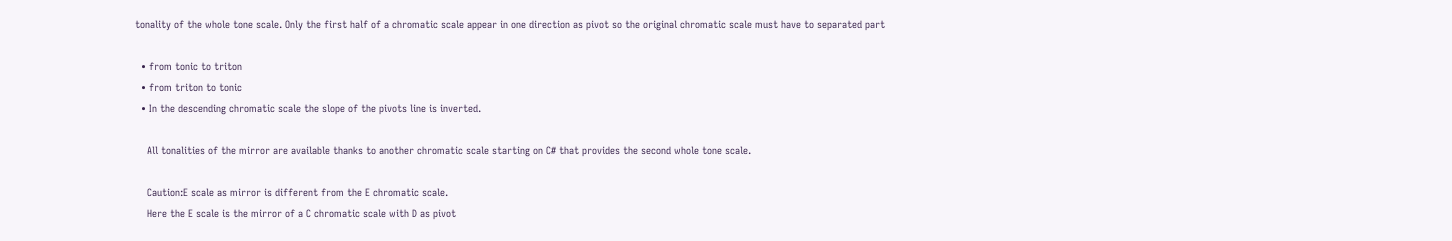tonality of the whole tone scale. Only the first half of a chromatic scale appear in one direction as pivot so the original chromatic scale must have to separated part

  • from tonic to triton
  • from triton to tonic
  • In the descending chromatic scale the slope of the pivots line is inverted.

    All tonalities of the mirror are available thanks to another chromatic scale starting on C# that provides the second whole tone scale.

    Caution:E scale as mirror is different from the E chromatic scale.
    Here the E scale is the mirror of a C chromatic scale with D as pivot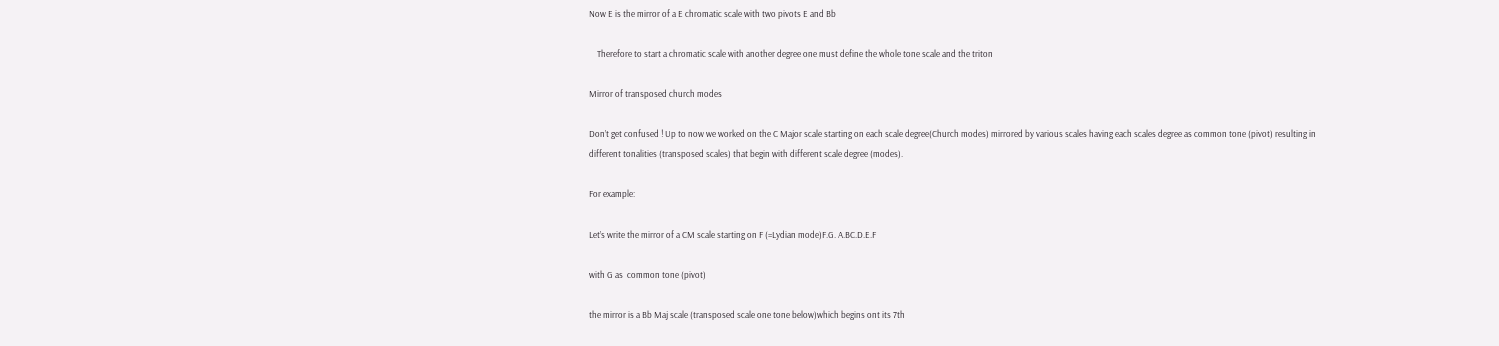Now E is the mirror of a E chromatic scale with two pivots E and Bb

    Therefore to start a chromatic scale with another degree one must define the whole tone scale and the triton

Mirror of transposed church modes

Don’t get confused ! Up to now we worked on the C Major scale starting on each scale degree(Church modes) mirrored by various scales having each scales degree as common tone (pivot) resulting in different tonalities (transposed scales) that begin with different scale degree (modes).

For example:

Let’s write the mirror of a CM scale starting on F (=Lydian mode)F.G. A.BC.D.E.F

with G as  common tone (pivot)

the mirror is a Bb Maj scale (transposed scale one tone below)which begins ont its 7th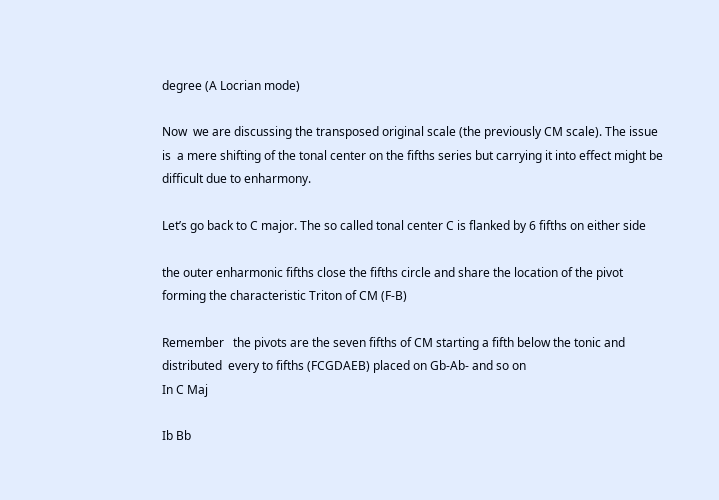degree (A Locrian mode)

Now  we are discussing the transposed original scale (the previously CM scale). The issue is  a mere shifting of the tonal center on the fifths series but carrying it into effect might be difficult due to enharmony.

Let’s go back to C major. The so called tonal center C is flanked by 6 fifths on either side

the outer enharmonic fifths close the fifths circle and share the location of the pivot forming the characteristic Triton of CM (F-B)

Remember   the pivots are the seven fifths of CM starting a fifth below the tonic and distributed  every to fifths (FCGDAEB) placed on Gb-Ab- and so on
In C Maj

Ib Bb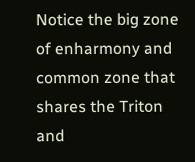Notice the big zone of enharmony and  common zone that shares the Triton and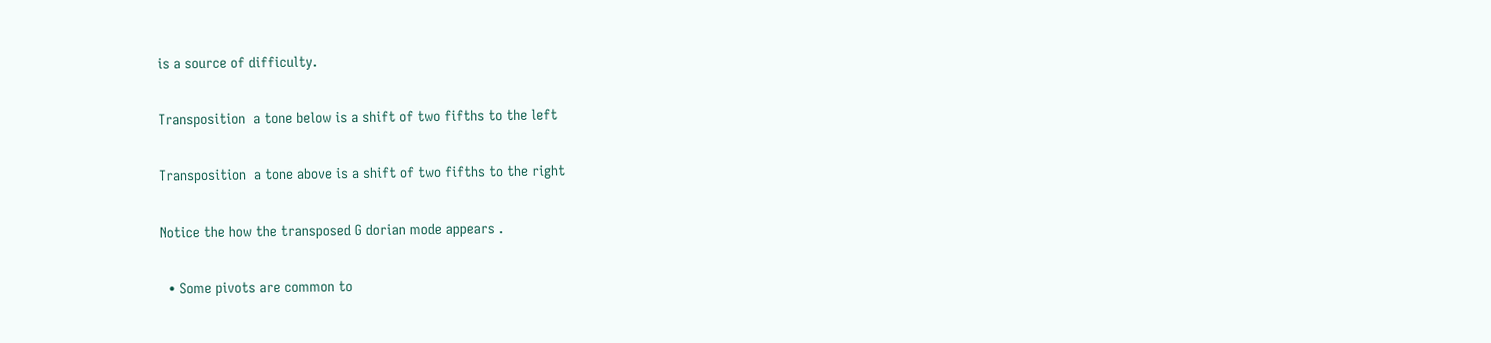is a source of difficulty.

Transposition  a tone below is a shift of two fifths to the left

Transposition  a tone above is a shift of two fifths to the right

Notice the how the transposed G dorian mode appears .

  • Some pivots are common to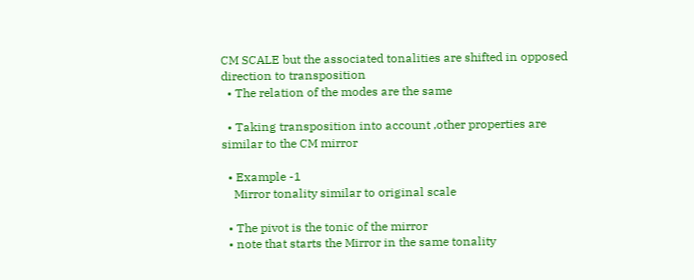CM SCALE but the associated tonalities are shifted in opposed direction to transposition
  • The relation of the modes are the same

  • Taking transposition into account ,other properties are similar to the CM mirror

  • Example -1
    Mirror tonality similar to original scale

  • The pivot is the tonic of the mirror
  • note that starts the Mirror in the same tonality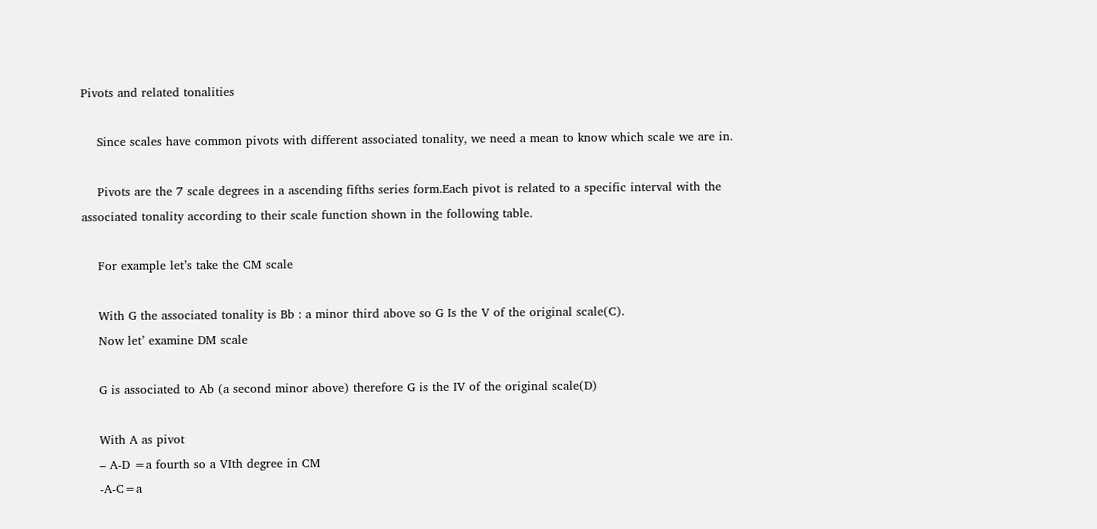Pivots and related tonalities

    Since scales have common pivots with different associated tonality, we need a mean to know which scale we are in.

    Pivots are the 7 scale degrees in a ascending fifths series form.Each pivot is related to a specific interval with the associated tonality according to their scale function shown in the following table.

    For example let’s take the CM scale

    With G the associated tonality is Bb : a minor third above so G Is the V of the original scale(C).
    Now let’ examine DM scale

    G is associated to Ab (a second minor above) therefore G is the IV of the original scale(D)

    With A as pivot
    – A-D =a fourth so a VIth degree in CM
    -A-C=a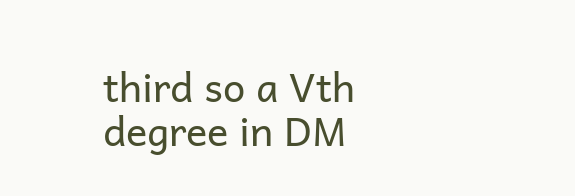third so a Vth degree in DM